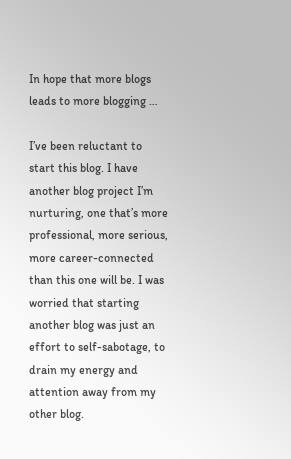In hope that more blogs leads to more blogging …

I’ve been reluctant to start this blog. I have another blog project I’m nurturing, one that’s more professional, more serious, more career-connected than this one will be. I was worried that starting another blog was just an effort to self-sabotage, to drain my energy and attention away from my other blog.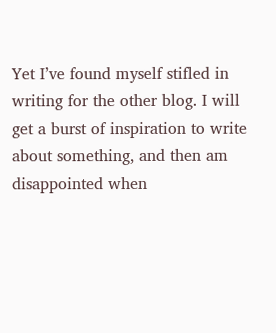Yet I’ve found myself stifled in writing for the other blog. I will get a burst of inspiration to write about something, and then am disappointed when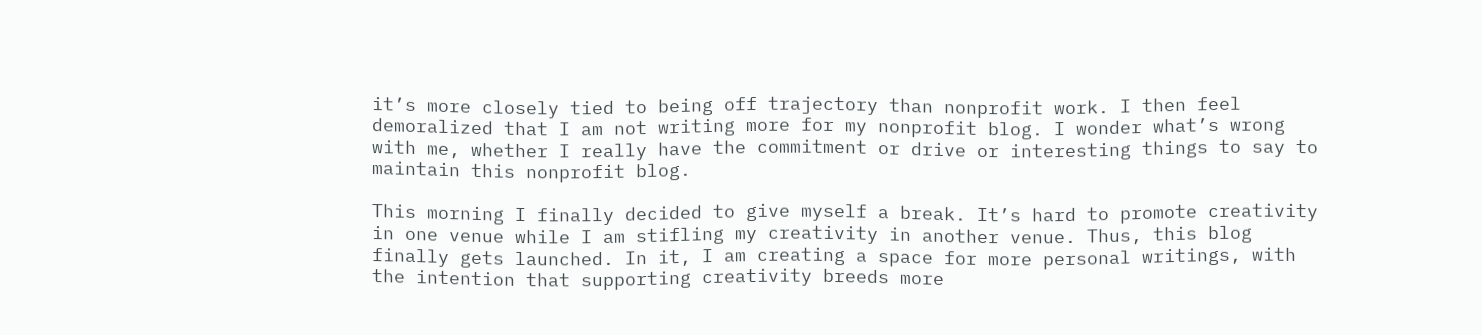it’s more closely tied to being off trajectory than nonprofit work. I then feel demoralized that I am not writing more for my nonprofit blog. I wonder what’s wrong with me, whether I really have the commitment or drive or interesting things to say to maintain this nonprofit blog.

This morning I finally decided to give myself a break. It’s hard to promote creativity in one venue while I am stifling my creativity in another venue. Thus, this blog finally gets launched. In it, I am creating a space for more personal writings, with the intention that supporting creativity breeds more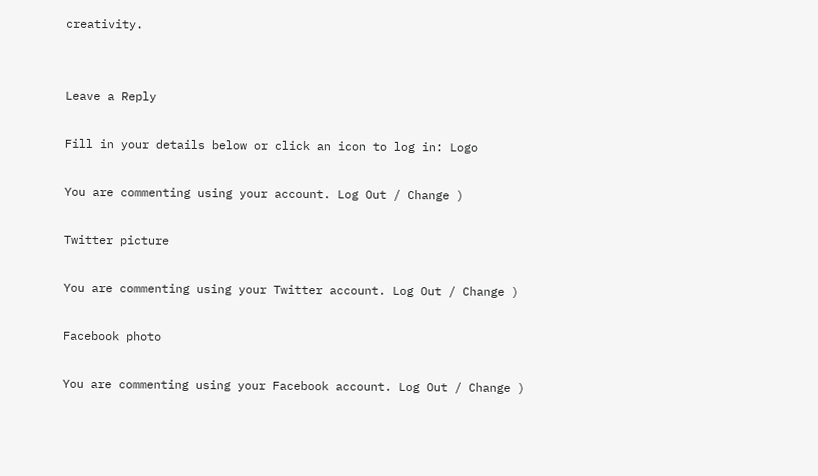creativity.


Leave a Reply

Fill in your details below or click an icon to log in: Logo

You are commenting using your account. Log Out / Change )

Twitter picture

You are commenting using your Twitter account. Log Out / Change )

Facebook photo

You are commenting using your Facebook account. Log Out / Change )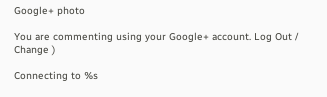Google+ photo

You are commenting using your Google+ account. Log Out / Change )

Connecting to %s